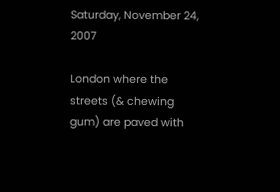Saturday, November 24, 2007

London where the streets (& chewing gum) are paved with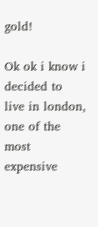gold!

Ok ok i know i decided to live in london, one of the most expensive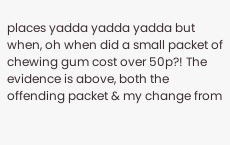places yadda yadda yadda but when, oh when did a small packet of chewing gum cost over 50p?! The evidence is above, both the offending packet & my change from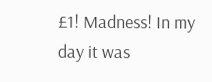£1! Madness! In my day it was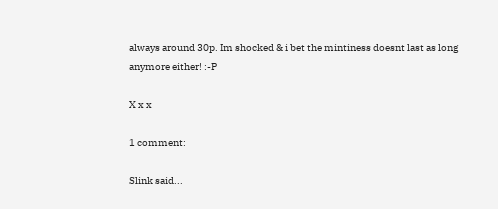always around 30p. Im shocked & i bet the mintiness doesnt last as long anymore either! :-P

X x x

1 comment:

Slink said...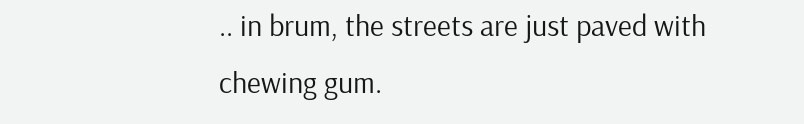.. in brum, the streets are just paved with chewing gum.